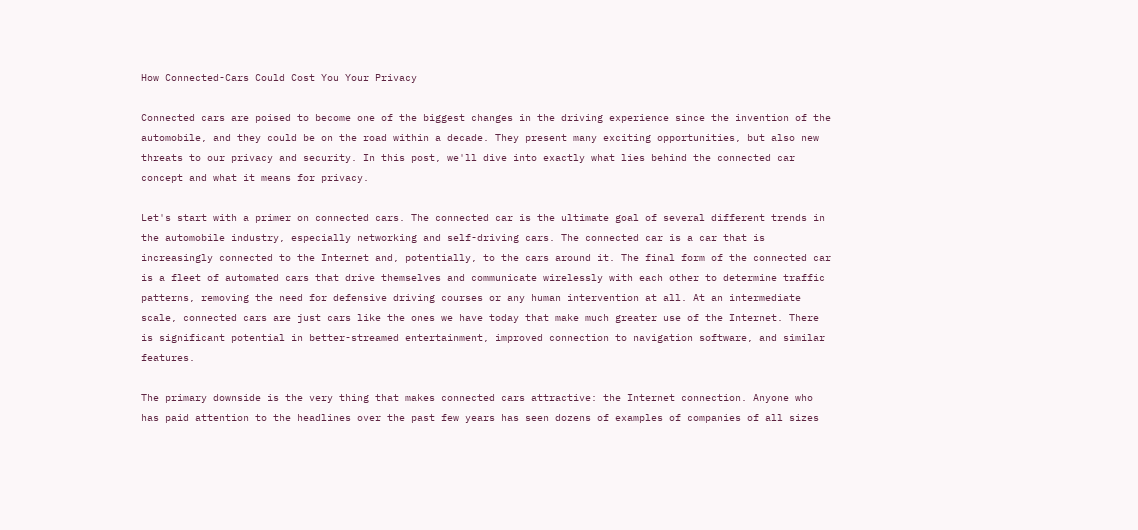How Connected-Cars Could Cost You Your Privacy

Connected cars are poised to become one of the biggest changes in the driving experience since the invention of the automobile, and they could be on the road within a decade. They present many exciting opportunities, but also new threats to our privacy and security. In this post, we'll dive into exactly what lies behind the connected car concept and what it means for privacy.

Let's start with a primer on connected cars. The connected car is the ultimate goal of several different trends in the automobile industry, especially networking and self-driving cars. The connected car is a car that is increasingly connected to the Internet and, potentially, to the cars around it. The final form of the connected car is a fleet of automated cars that drive themselves and communicate wirelessly with each other to determine traffic patterns, removing the need for defensive driving courses or any human intervention at all. At an intermediate scale, connected cars are just cars like the ones we have today that make much greater use of the Internet. There is significant potential in better-streamed entertainment, improved connection to navigation software, and similar features.

The primary downside is the very thing that makes connected cars attractive: the Internet connection. Anyone who has paid attention to the headlines over the past few years has seen dozens of examples of companies of all sizes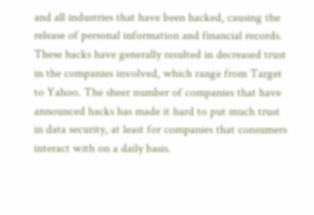and all industries that have been hacked, causing the release of personal information and financial records. These hacks have generally resulted in decreased trust in the companies involved, which range from Target to Yahoo. The sheer number of companies that have announced hacks has made it hard to put much trust in data security, at least for companies that consumers interact with on a daily basis.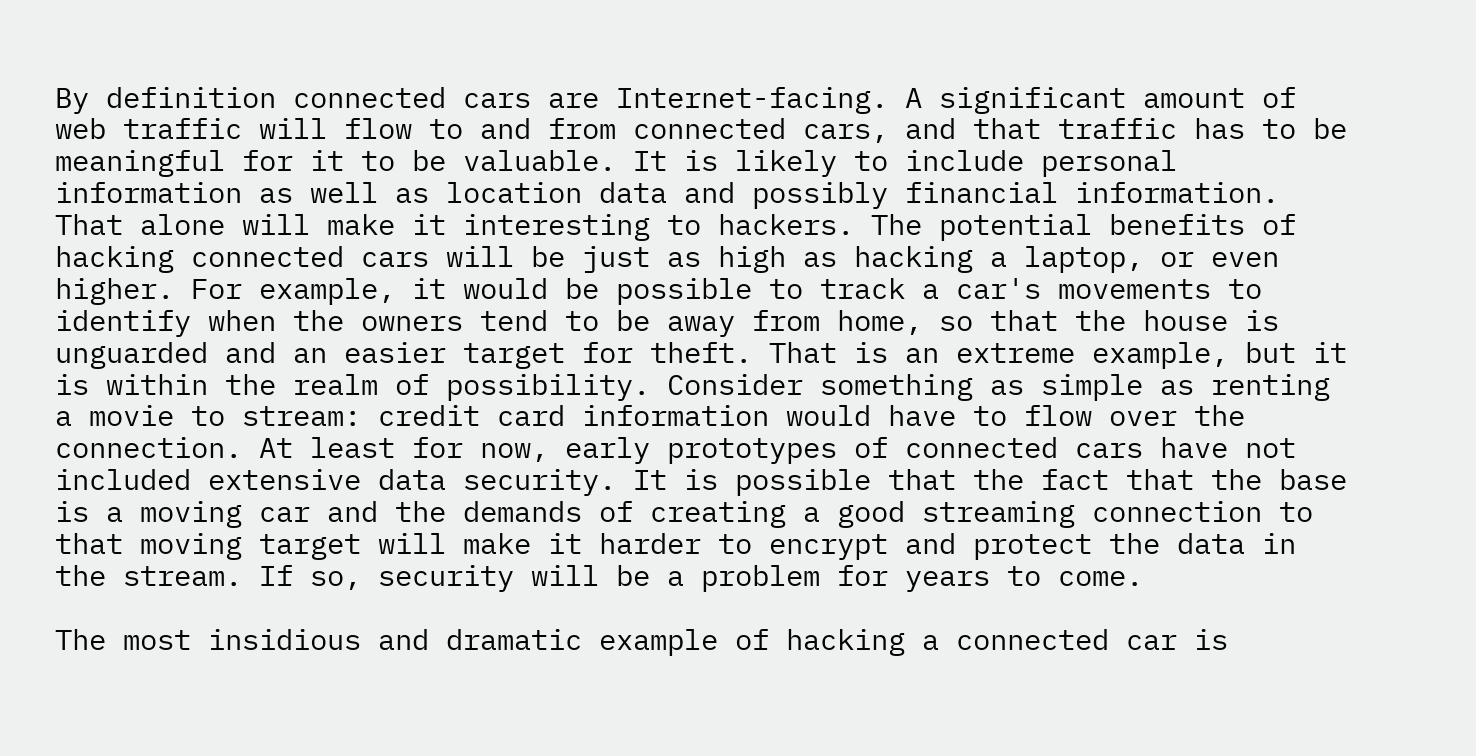By definition connected cars are Internet-facing. A significant amount of web traffic will flow to and from connected cars, and that traffic has to be meaningful for it to be valuable. It is likely to include personal information as well as location data and possibly financial information. That alone will make it interesting to hackers. The potential benefits of hacking connected cars will be just as high as hacking a laptop, or even higher. For example, it would be possible to track a car's movements to identify when the owners tend to be away from home, so that the house is unguarded and an easier target for theft. That is an extreme example, but it is within the realm of possibility. Consider something as simple as renting a movie to stream: credit card information would have to flow over the connection. At least for now, early prototypes of connected cars have not included extensive data security. It is possible that the fact that the base is a moving car and the demands of creating a good streaming connection to that moving target will make it harder to encrypt and protect the data in the stream. If so, security will be a problem for years to come.

The most insidious and dramatic example of hacking a connected car is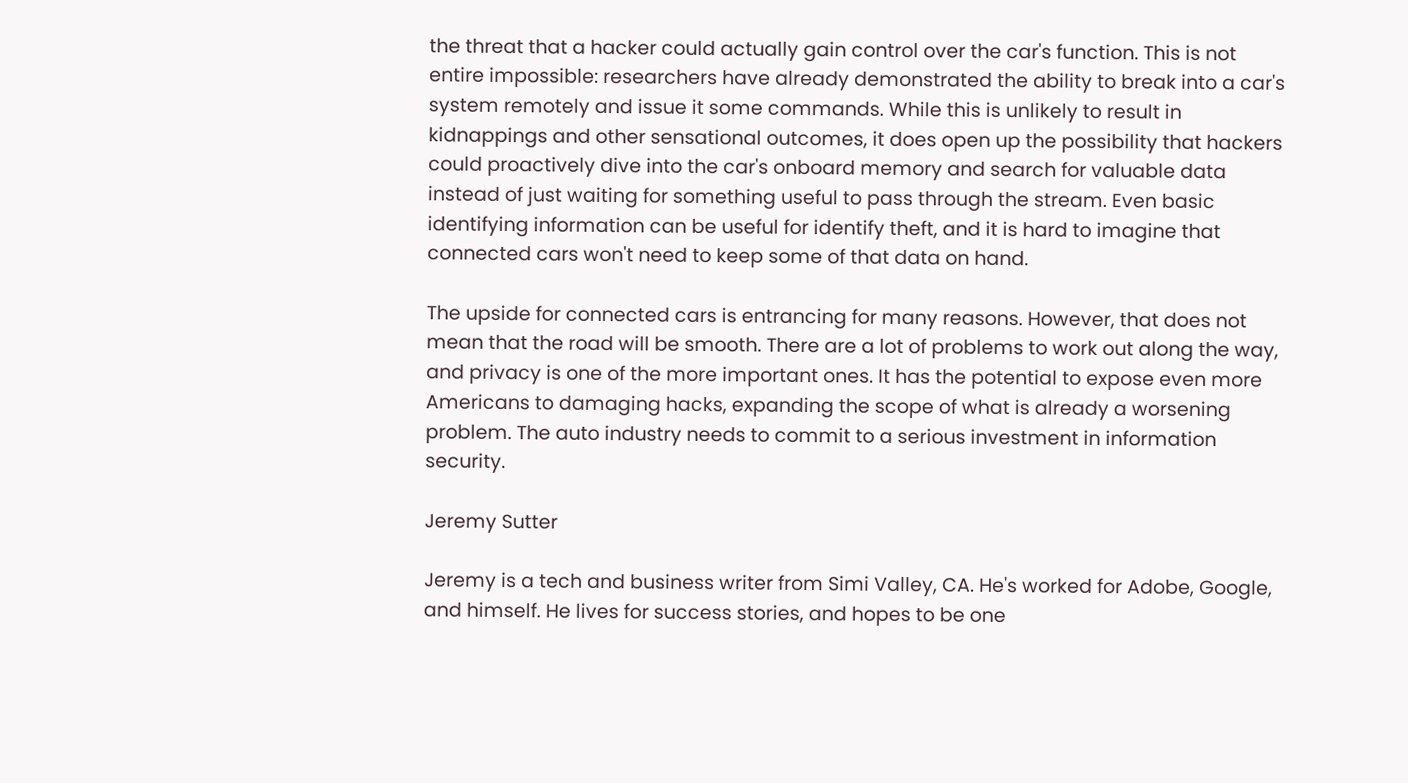the threat that a hacker could actually gain control over the car's function. This is not entire impossible: researchers have already demonstrated the ability to break into a car's system remotely and issue it some commands. While this is unlikely to result in kidnappings and other sensational outcomes, it does open up the possibility that hackers could proactively dive into the car's onboard memory and search for valuable data instead of just waiting for something useful to pass through the stream. Even basic identifying information can be useful for identify theft, and it is hard to imagine that connected cars won't need to keep some of that data on hand.

The upside for connected cars is entrancing for many reasons. However, that does not mean that the road will be smooth. There are a lot of problems to work out along the way, and privacy is one of the more important ones. It has the potential to expose even more Americans to damaging hacks, expanding the scope of what is already a worsening problem. The auto industry needs to commit to a serious investment in information security.

Jeremy Sutter

Jeremy is a tech and business writer from Simi Valley, CA. He's worked for Adobe, Google, and himself. He lives for success stories, and hopes to be one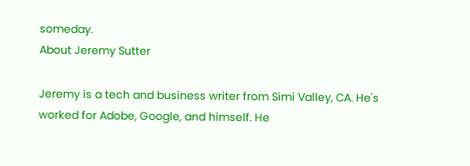someday.
About Jeremy Sutter

Jeremy is a tech and business writer from Simi Valley, CA. He's worked for Adobe, Google, and himself. He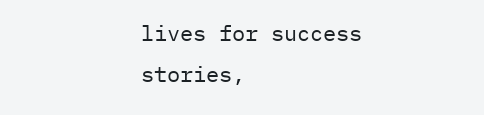lives for success stories,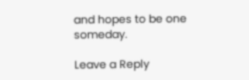and hopes to be one someday.

Leave a Reply